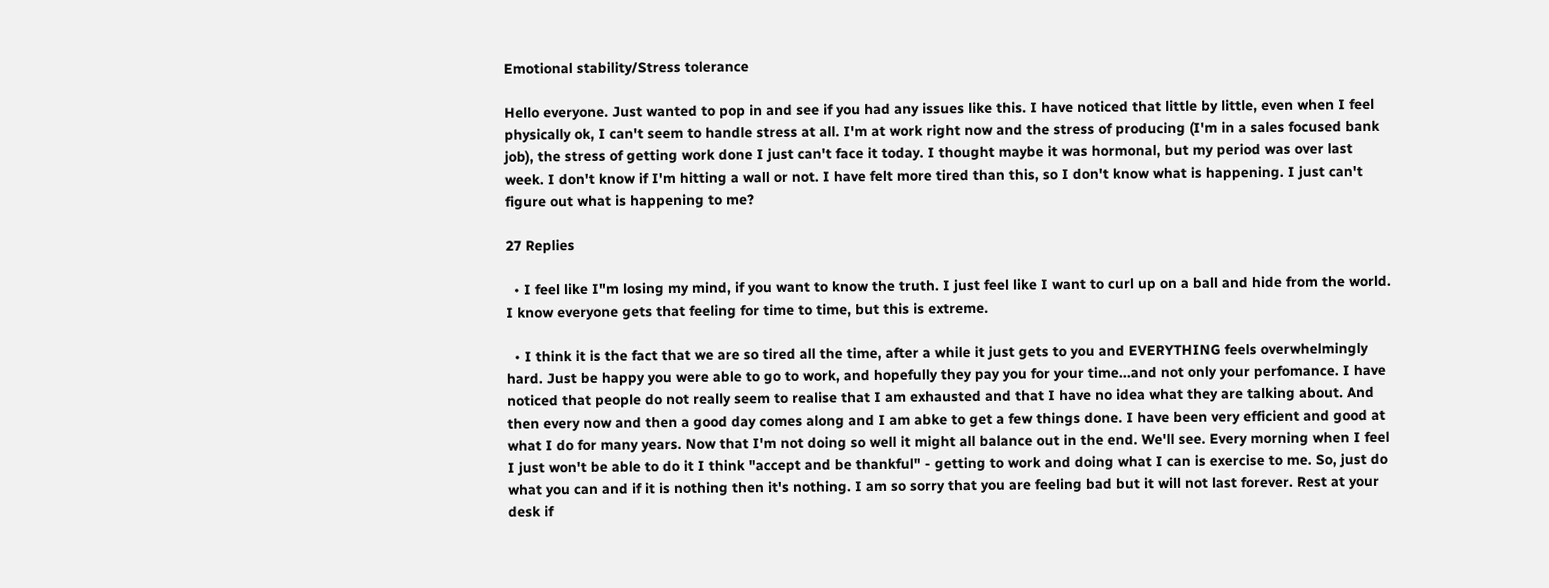Emotional stability/Stress tolerance

Hello everyone. Just wanted to pop in and see if you had any issues like this. I have noticed that little by little, even when I feel physically ok, I can't seem to handle stress at all. I'm at work right now and the stress of producing (I'm in a sales focused bank job), the stress of getting work done I just can't face it today. I thought maybe it was hormonal, but my period was over last week. I don't know if I'm hitting a wall or not. I have felt more tired than this, so I don't know what is happening. I just can't figure out what is happening to me?

27 Replies

  • I feel like I"m losing my mind, if you want to know the truth. I just feel like I want to curl up on a ball and hide from the world. I know everyone gets that feeling for time to time, but this is extreme.

  • I think it is the fact that we are so tired all the time, after a while it just gets to you and EVERYTHING feels overwhelmingly hard. Just be happy you were able to go to work, and hopefully they pay you for your time...and not only your perfomance. I have noticed that people do not really seem to realise that I am exhausted and that I have no idea what they are talking about. And then every now and then a good day comes along and I am abke to get a few things done. I have been very efficient and good at what I do for many years. Now that I'm not doing so well it might all balance out in the end. We'll see. Every morning when I feel I just won't be able to do it I think "accept and be thankful" - getting to work and doing what I can is exercise to me. So, just do what you can and if it is nothing then it's nothing. I am so sorry that you are feeling bad but it will not last forever. Rest at your desk if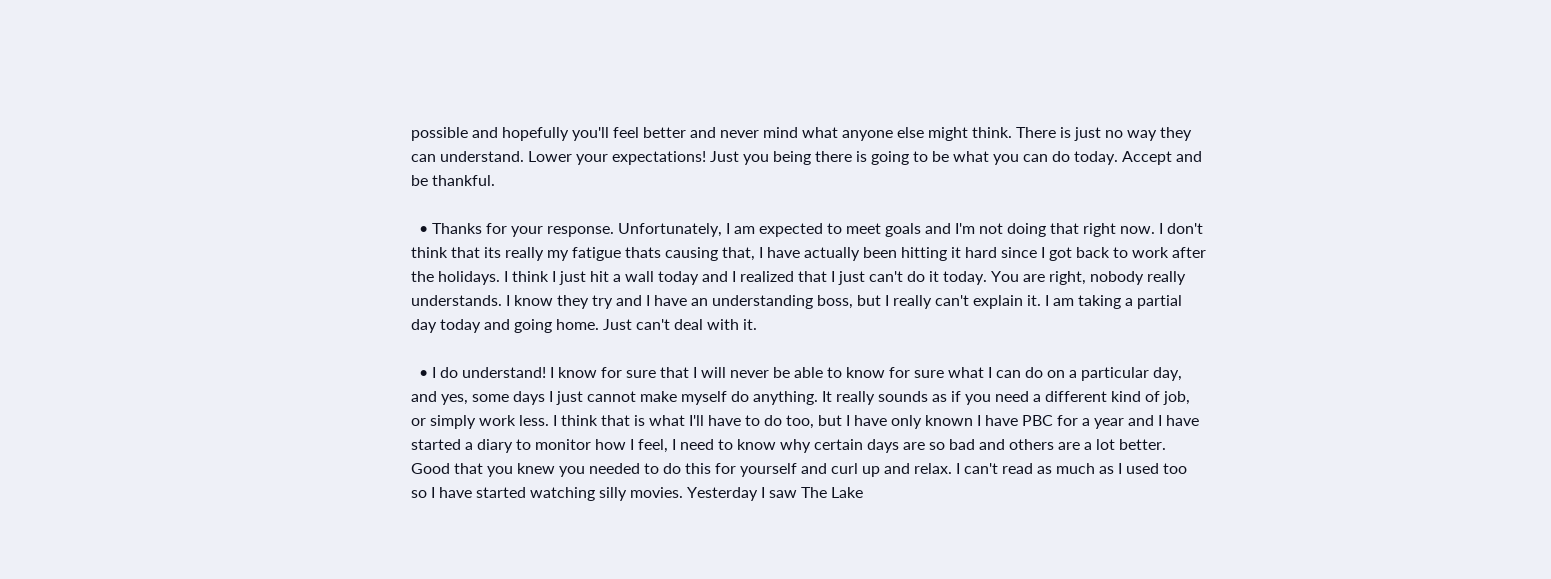possible and hopefully you'll feel better and never mind what anyone else might think. There is just no way they can understand. Lower your expectations! Just you being there is going to be what you can do today. Accept and be thankful.

  • Thanks for your response. Unfortunately, I am expected to meet goals and I'm not doing that right now. I don't think that its really my fatigue thats causing that, I have actually been hitting it hard since I got back to work after the holidays. I think I just hit a wall today and I realized that I just can't do it today. You are right, nobody really understands. I know they try and I have an understanding boss, but I really can't explain it. I am taking a partial day today and going home. Just can't deal with it.

  • I do understand! I know for sure that I will never be able to know for sure what I can do on a particular day, and yes, some days I just cannot make myself do anything. It really sounds as if you need a different kind of job, or simply work less. I think that is what I'll have to do too, but I have only known I have PBC for a year and I have started a diary to monitor how I feel, I need to know why certain days are so bad and others are a lot better. Good that you knew you needed to do this for yourself and curl up and relax. I can't read as much as I used too so I have started watching silly movies. Yesterday I saw The Lake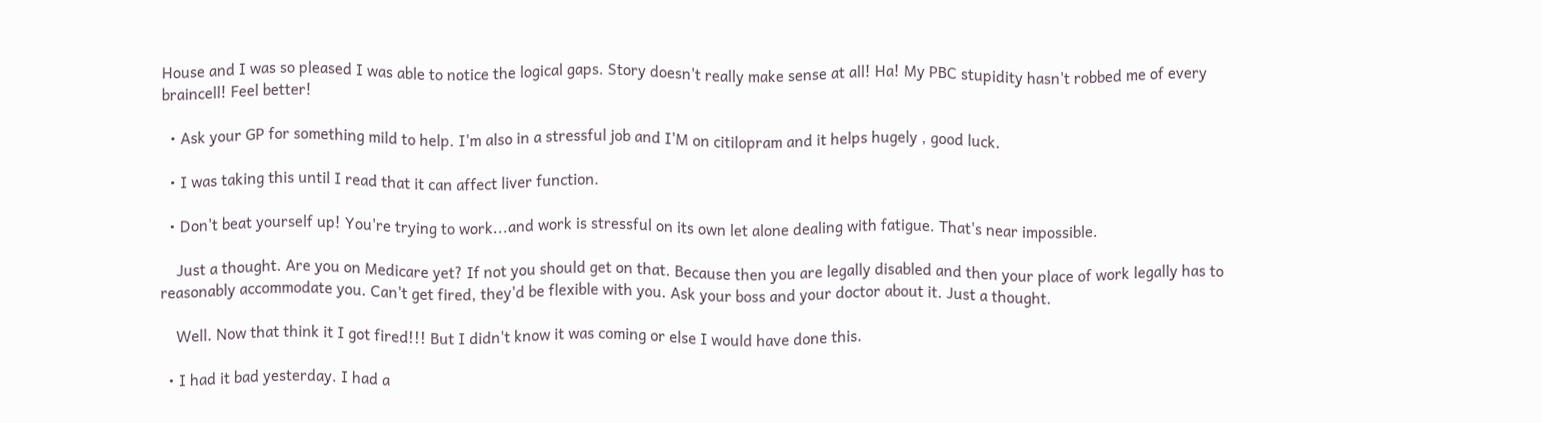House and I was so pleased I was able to notice the logical gaps. Story doesn't really make sense at all! Ha! My PBC stupidity hasn't robbed me of every braincell! Feel better!

  • Ask your GP for something mild to help. I'm also in a stressful job and I'M on citilopram and it helps hugely , good luck.

  • I was taking this until I read that it can affect liver function.

  • Don't beat yourself up! You're trying to work...and work is stressful on its own let alone dealing with fatigue. That's near impossible.

    Just a thought. Are you on Medicare yet? If not you should get on that. Because then you are legally disabled and then your place of work legally has to reasonably accommodate you. Can't get fired, they'd be flexible with you. Ask your boss and your doctor about it. Just a thought.

    Well. Now that think it I got fired!!! But I didn't know it was coming or else I would have done this.

  • I had it bad yesterday. I had a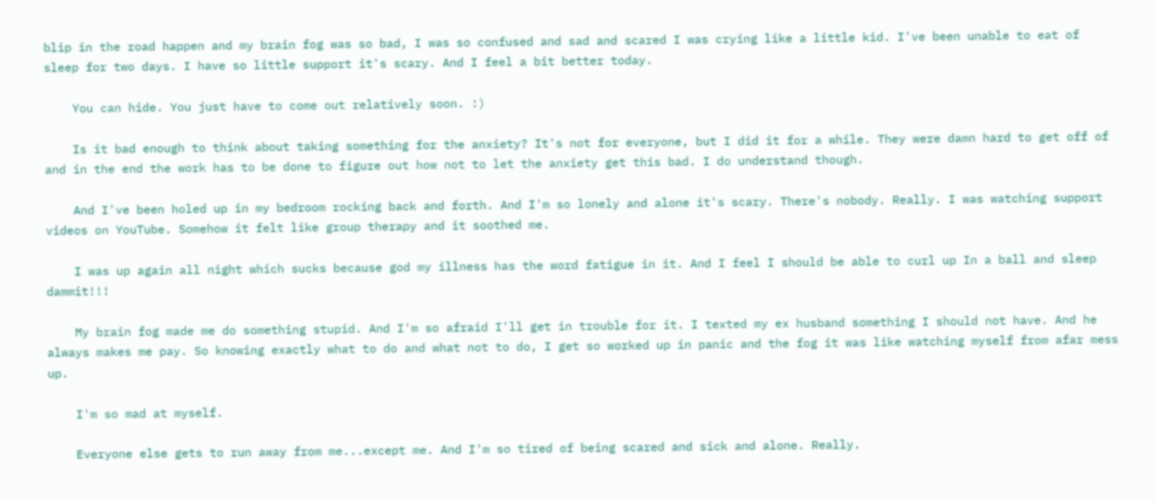blip in the road happen and my brain fog was so bad, I was so confused and sad and scared I was crying like a little kid. I've been unable to eat of sleep for two days. I have so little support it's scary. And I feel a bit better today.

    You can hide. You just have to come out relatively soon. :)

    Is it bad enough to think about taking something for the anxiety? It's not for everyone, but I did it for a while. They were damn hard to get off of and in the end the work has to be done to figure out how not to let the anxiety get this bad. I do understand though.

    And I've been holed up in my bedroom rocking back and forth. And I'm so lonely and alone it's scary. There's nobody. Really. I was watching support videos on YouTube. Somehow it felt like group therapy and it soothed me.

    I was up again all night which sucks because god my illness has the word fatigue in it. And I feel I should be able to curl up In a ball and sleep dammit!!!

    My brain fog made me do something stupid. And I'm so afraid I'll get in trouble for it. I texted my ex husband something I should not have. And he always makes me pay. So knowing exactly what to do and what not to do, I get so worked up in panic and the fog it was like watching myself from afar mess up.

    I'm so mad at myself.

    Everyone else gets to run away from me...except me. And I'm so tired of being scared and sick and alone. Really.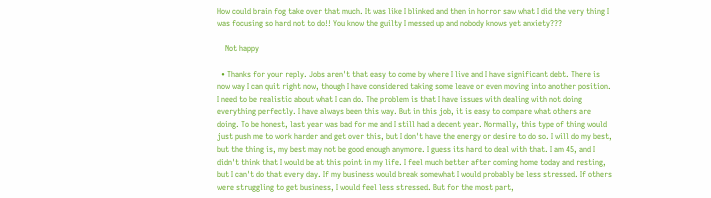How could brain fog take over that much. It was like I blinked and then in horror saw what I did the very thing I was focusing so hard not to do!! You know the guilty I messed up and nobody knows yet anxiety???

    Not happy

  • Thanks for your reply. Jobs aren't that easy to come by where I live and I have significant debt. There is now way I can quit right now, though I have considered taking some leave or even moving into another position. I need to be realistic about what I can do. The problem is that I have issues with dealing with not doing everything perfectly. I have always been this way. But in this job, it is easy to compare what others are doing. To be honest, last year was bad for me and I still had a decent year. Normally, this type of thing would just push me to work harder and get over this, but I don't have the energy or desire to do so. I will do my best, but the thing is, my best may not be good enough anymore. I guess its hard to deal with that. I am 45, and I didn't think that I would be at this point in my life. I feel much better after coming home today and resting, but I can't do that every day. If my business would break somewhat I would probably be less stressed. If others were struggling to get business, I would feel less stressed. But for the most part,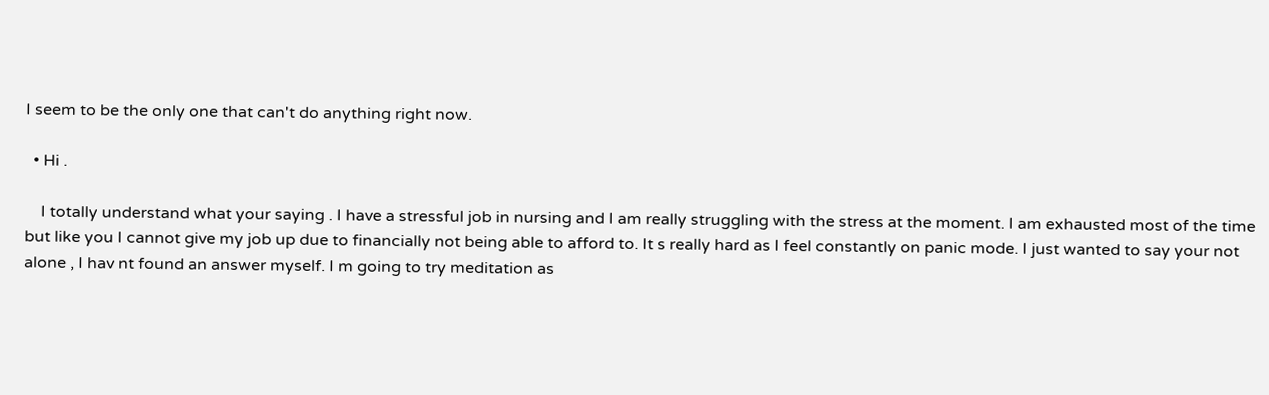I seem to be the only one that can't do anything right now.

  • Hi .

    I totally understand what your saying . I have a stressful job in nursing and I am really struggling with the stress at the moment. I am exhausted most of the time but like you I cannot give my job up due to financially not being able to afford to. It s really hard as I feel constantly on panic mode. I just wanted to say your not alone , I hav nt found an answer myself. I m going to try meditation as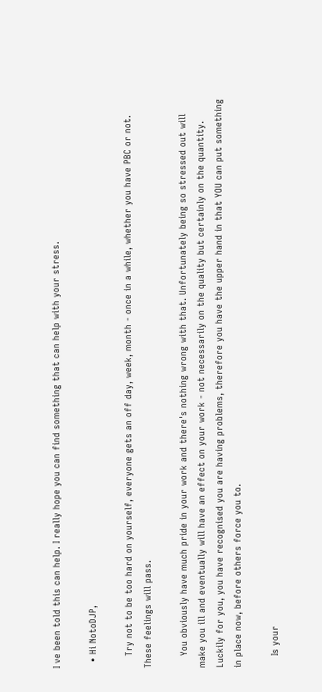I ve been told this can help. I really hope you can find something that can help with your stress.

  • Hi NotoDJP,

    Try not to be too hard on yourself, everyone gets an off day, week, month - once in a while, whether you have PBC or not. These feelings will pass.

    You obviously have much pride in your work and there's nothing wrong with that. Unfortunately being so stressed out will make you ill and eventually will have an effect on your work - not necessarily on the quality but certainly on the quantity. Luckily for you, you have recognised you are having problems, therefore you have the upper hand in that YOU can put something in place now, before others force you to.

    Is your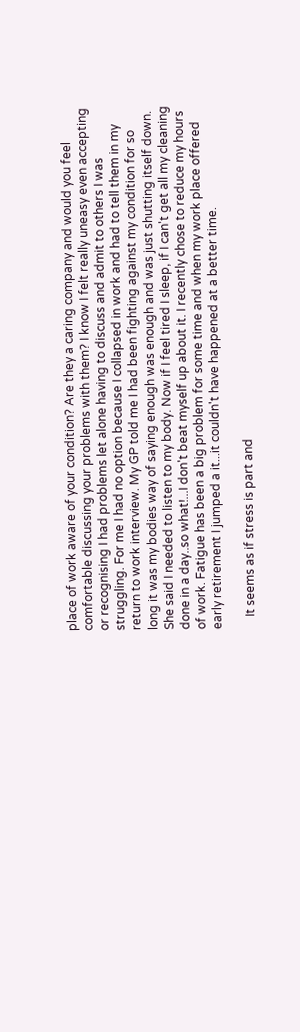place of work aware of your condition? Are they a caring company and would you feel comfortable discussing your problems with them? I know I felt really uneasy even accepting or recognising I had problems let alone having to discuss and admit to others I was struggling. For me I had no option because I collapsed in work and had to tell them in my return to work interview. My GP told me I had been fighting against my condition for so long it was my bodies way of saying enough was enough and was just shutting itself down. She said I needed to listen to my body. Now if I feel tired I sleep, if I can't get all my cleaning done in a day..so what!...I don't beat myself up about it. I recently chose to reduce my hours of work. Fatigue has been a big problem for some time and when my work place offered early retirement I jumped a it...it couldn't have happened at a better time.

    It seems as if stress is part and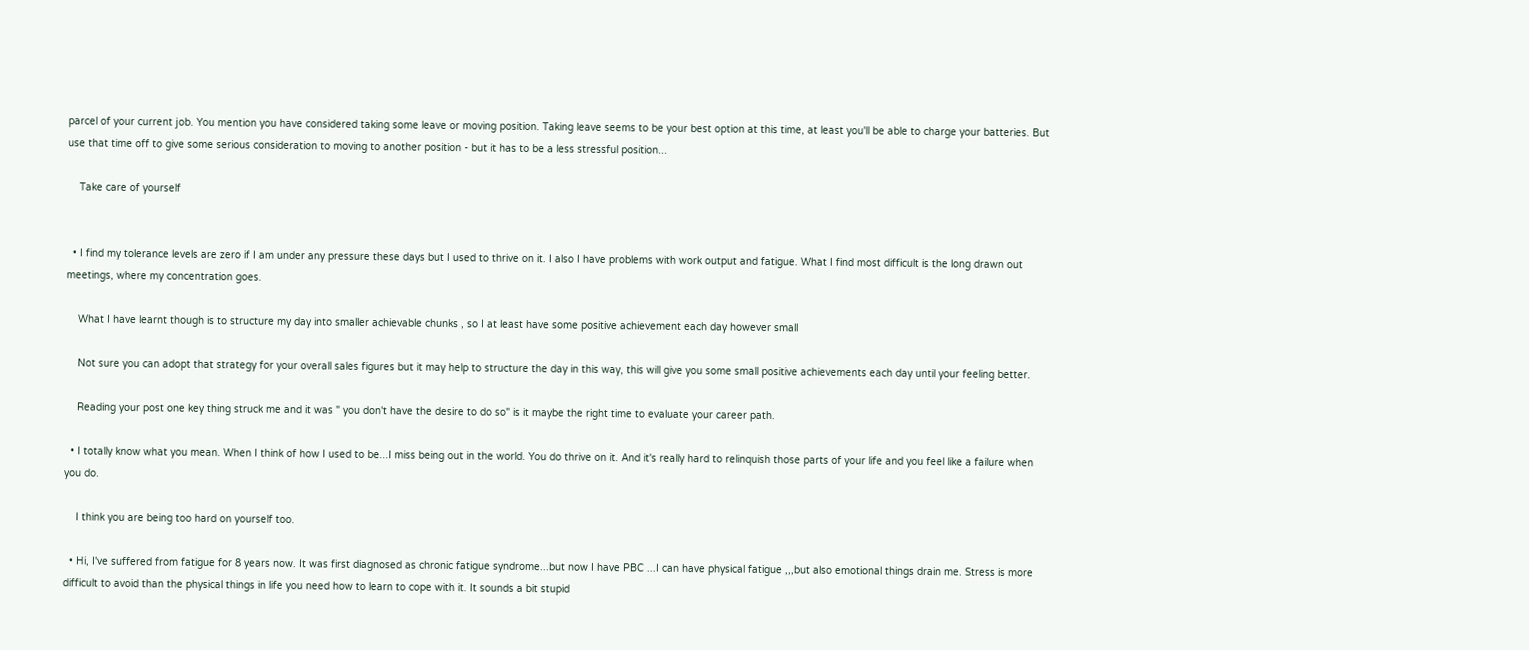parcel of your current job. You mention you have considered taking some leave or moving position. Taking leave seems to be your best option at this time, at least you'll be able to charge your batteries. But use that time off to give some serious consideration to moving to another position - but it has to be a less stressful position...

    Take care of yourself


  • I find my tolerance levels are zero if I am under any pressure these days but I used to thrive on it. I also I have problems with work output and fatigue. What I find most difficult is the long drawn out meetings, where my concentration goes.

    What I have learnt though is to structure my day into smaller achievable chunks , so I at least have some positive achievement each day however small

    Not sure you can adopt that strategy for your overall sales figures but it may help to structure the day in this way, this will give you some small positive achievements each day until your feeling better.

    Reading your post one key thing struck me and it was " you don't have the desire to do so" is it maybe the right time to evaluate your career path.

  • I totally know what you mean. When I think of how I used to be...I miss being out in the world. You do thrive on it. And it's really hard to relinquish those parts of your life and you feel like a failure when you do.

    I think you are being too hard on yourself too.

  • Hi, I've suffered from fatigue for 8 years now. It was first diagnosed as chronic fatigue syndrome...but now I have PBC ...I can have physical fatigue ,,,but also emotional things drain me. Stress is more difficult to avoid than the physical things in life you need how to learn to cope with it. It sounds a bit stupid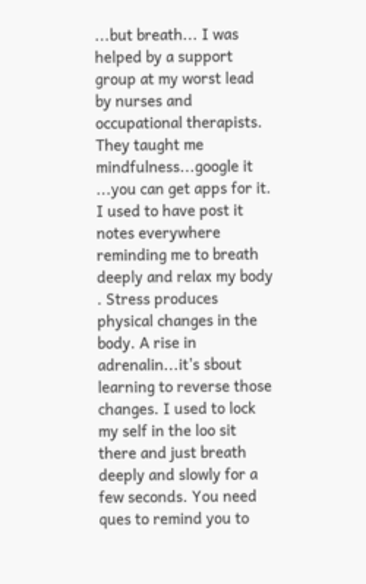...but breath... I was helped by a support group at my worst lead by nurses and occupational therapists. They taught me mindfulness...google it ...you can get apps for it. I used to have post it notes everywhere reminding me to breath deeply and relax my body . Stress produces physical changes in the body. A rise in adrenalin...it's sbout learning to reverse those changes. I used to lock my self in the loo sit there and just breath deeply and slowly for a few seconds. You need ques to remind you to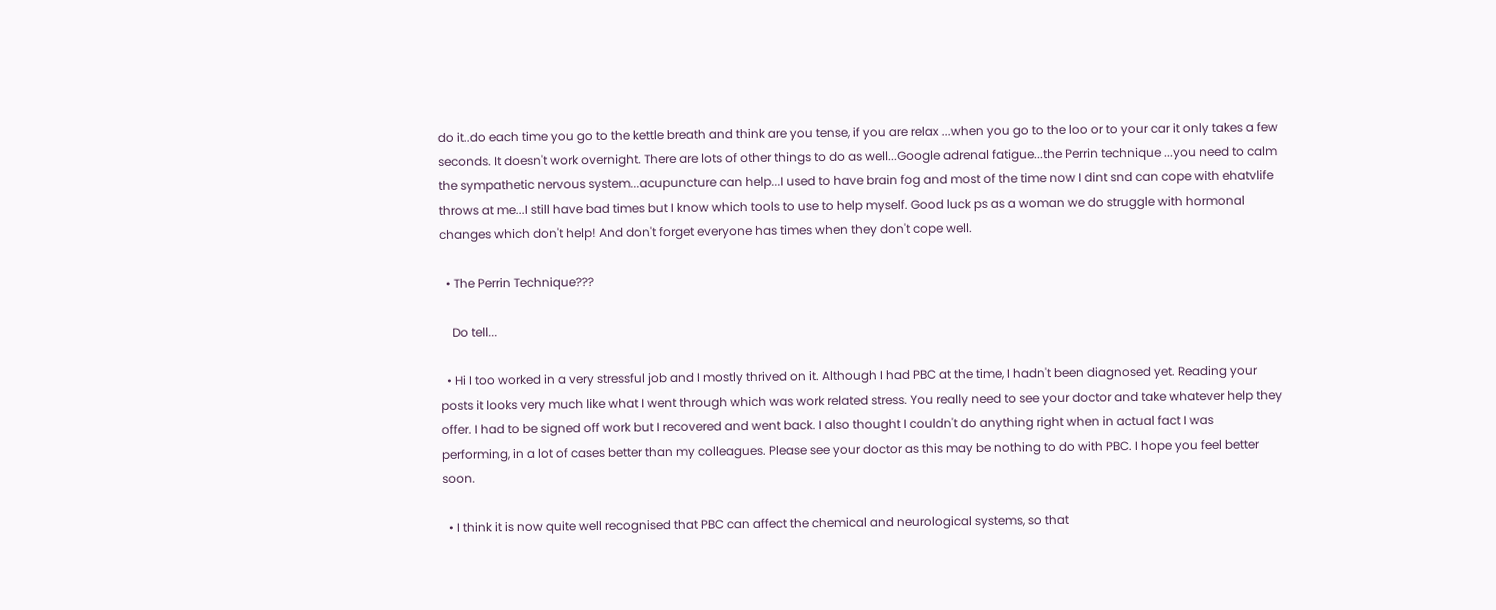do it..do each time you go to the kettle breath and think are you tense, if you are relax ...when you go to the loo or to your car it only takes a few seconds. It doesn't work overnight. There are lots of other things to do as well...Google adrenal fatigue...the Perrin technique ...you need to calm the sympathetic nervous system...acupuncture can help...I used to have brain fog and most of the time now I dint snd can cope with ehatvlife throws at me...I still have bad times but I know which tools to use to help myself. Good luck ps as a woman we do struggle with hormonal changes which don't help! And don't forget everyone has times when they don't cope well.

  • The Perrin Technique???

    Do tell...

  • Hi I too worked in a very stressful job and I mostly thrived on it. Although I had PBC at the time, I hadn't been diagnosed yet. Reading your posts it looks very much like what I went through which was work related stress. You really need to see your doctor and take whatever help they offer. I had to be signed off work but I recovered and went back. I also thought I couldn't do anything right when in actual fact I was performing, in a lot of cases better than my colleagues. Please see your doctor as this may be nothing to do with PBC. I hope you feel better soon.

  • I think it is now quite well recognised that PBC can affect the chemical and neurological systems, so that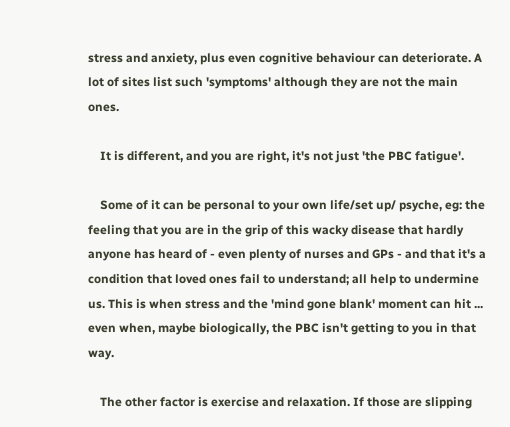stress and anxiety, plus even cognitive behaviour can deteriorate. A lot of sites list such 'symptoms' although they are not the main ones.

    It is different, and you are right, it's not just 'the PBC fatigue'.

    Some of it can be personal to your own life/set up/ psyche, eg: the feeling that you are in the grip of this wacky disease that hardly anyone has heard of - even plenty of nurses and GPs - and that it's a condition that loved ones fail to understand; all help to undermine us. This is when stress and the 'mind gone blank' moment can hit ... even when, maybe biologically, the PBC isn't getting to you in that way.

    The other factor is exercise and relaxation. If those are slipping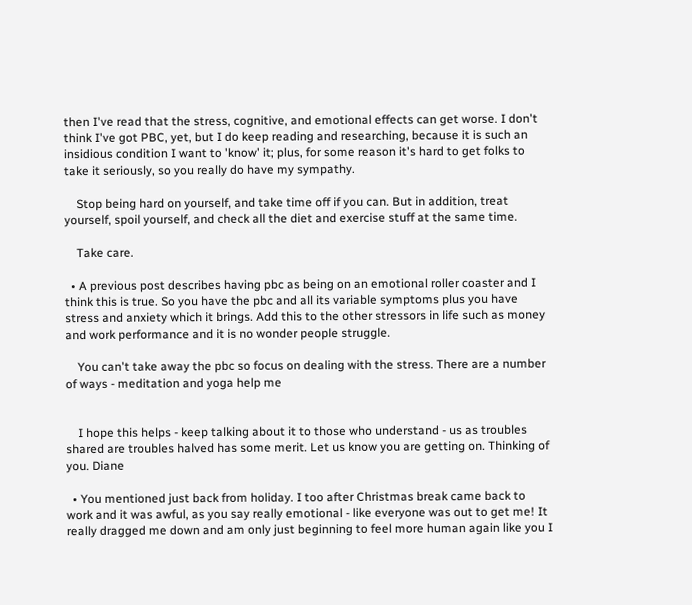then I've read that the stress, cognitive, and emotional effects can get worse. I don't think I've got PBC, yet, but I do keep reading and researching, because it is such an insidious condition I want to 'know' it; plus, for some reason it's hard to get folks to take it seriously, so you really do have my sympathy.

    Stop being hard on yourself, and take time off if you can. But in addition, treat yourself, spoil yourself, and check all the diet and exercise stuff at the same time.

    Take care.

  • A previous post describes having pbc as being on an emotional roller coaster and I think this is true. So you have the pbc and all its variable symptoms plus you have stress and anxiety which it brings. Add this to the other stressors in life such as money and work performance and it is no wonder people struggle.

    You can't take away the pbc so focus on dealing with the stress. There are a number of ways - meditation and yoga help me


    I hope this helps - keep talking about it to those who understand - us as troubles shared are troubles halved has some merit. Let us know you are getting on. Thinking of you. Diane

  • You mentioned just back from holiday. I too after Christmas break came back to work and it was awful, as you say really emotional - like everyone was out to get me! It really dragged me down and am only just beginning to feel more human again like you I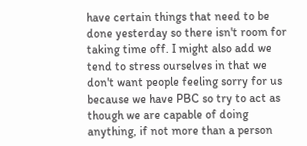have certain things that need to be done yesterday so there isn't room for taking time off. I might also add we tend to stress ourselves in that we don't want people feeling sorry for us because we have PBC so try to act as though we are capable of doing anything, if not more than a person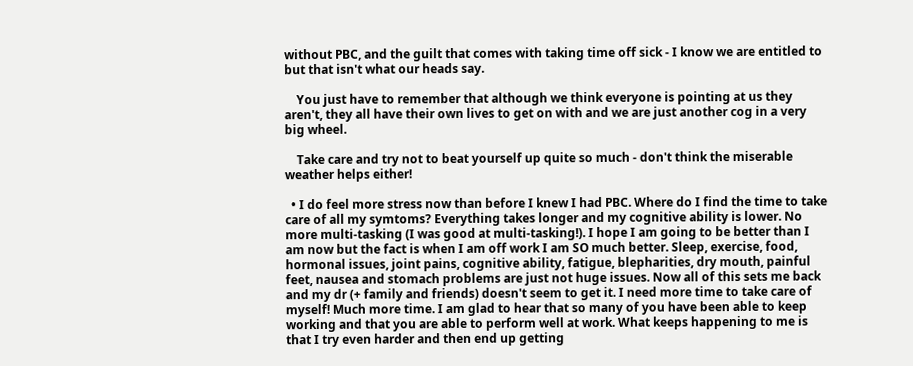without PBC, and the guilt that comes with taking time off sick - I know we are entitled to but that isn't what our heads say.

    You just have to remember that although we think everyone is pointing at us they aren't, they all have their own lives to get on with and we are just another cog in a very big wheel.

    Take care and try not to beat yourself up quite so much - don't think the miserable weather helps either!

  • I do feel more stress now than before I knew I had PBC. Where do I find the time to take care of all my symtoms? Everything takes longer and my cognitive ability is lower. No more multi-tasking (I was good at multi-tasking!). I hope I am going to be better than I am now but the fact is when I am off work I am SO much better. Sleep, exercise, food, hormonal issues, joint pains, cognitive ability, fatigue, blepharities, dry mouth, painful feet, nausea and stomach problems are just not huge issues. Now all of this sets me back and my dr (+ family and friends) doesn't seem to get it. I need more time to take care of myself! Much more time. I am glad to hear that so many of you have been able to keep working and that you are able to perform well at work. What keeps happening to me is that I try even harder and then end up getting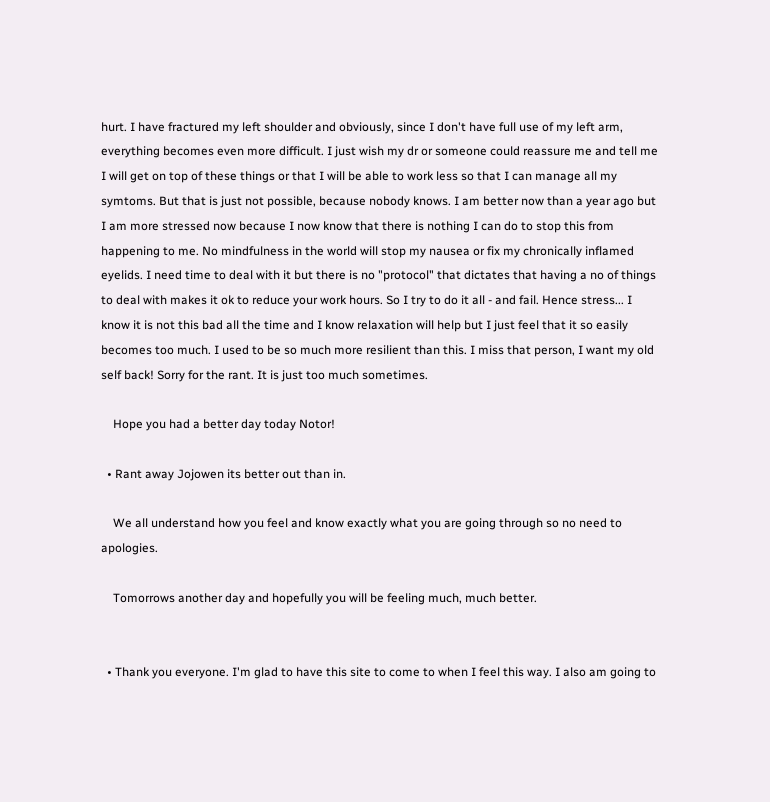hurt. I have fractured my left shoulder and obviously, since I don't have full use of my left arm, everything becomes even more difficult. I just wish my dr or someone could reassure me and tell me I will get on top of these things or that I will be able to work less so that I can manage all my symtoms. But that is just not possible, because nobody knows. I am better now than a year ago but I am more stressed now because I now know that there is nothing I can do to stop this from happening to me. No mindfulness in the world will stop my nausea or fix my chronically inflamed eyelids. I need time to deal with it but there is no "protocol" that dictates that having a no of things to deal with makes it ok to reduce your work hours. So I try to do it all - and fail. Hence stress... I know it is not this bad all the time and I know relaxation will help but I just feel that it so easily becomes too much. I used to be so much more resilient than this. I miss that person, I want my old self back! Sorry for the rant. It is just too much sometimes.

    Hope you had a better day today Notor!

  • Rant away Jojowen its better out than in.

    We all understand how you feel and know exactly what you are going through so no need to apologies.

    Tomorrows another day and hopefully you will be feeling much, much better.


  • Thank you everyone. I'm glad to have this site to come to when I feel this way. I also am going to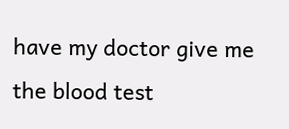have my doctor give me the blood test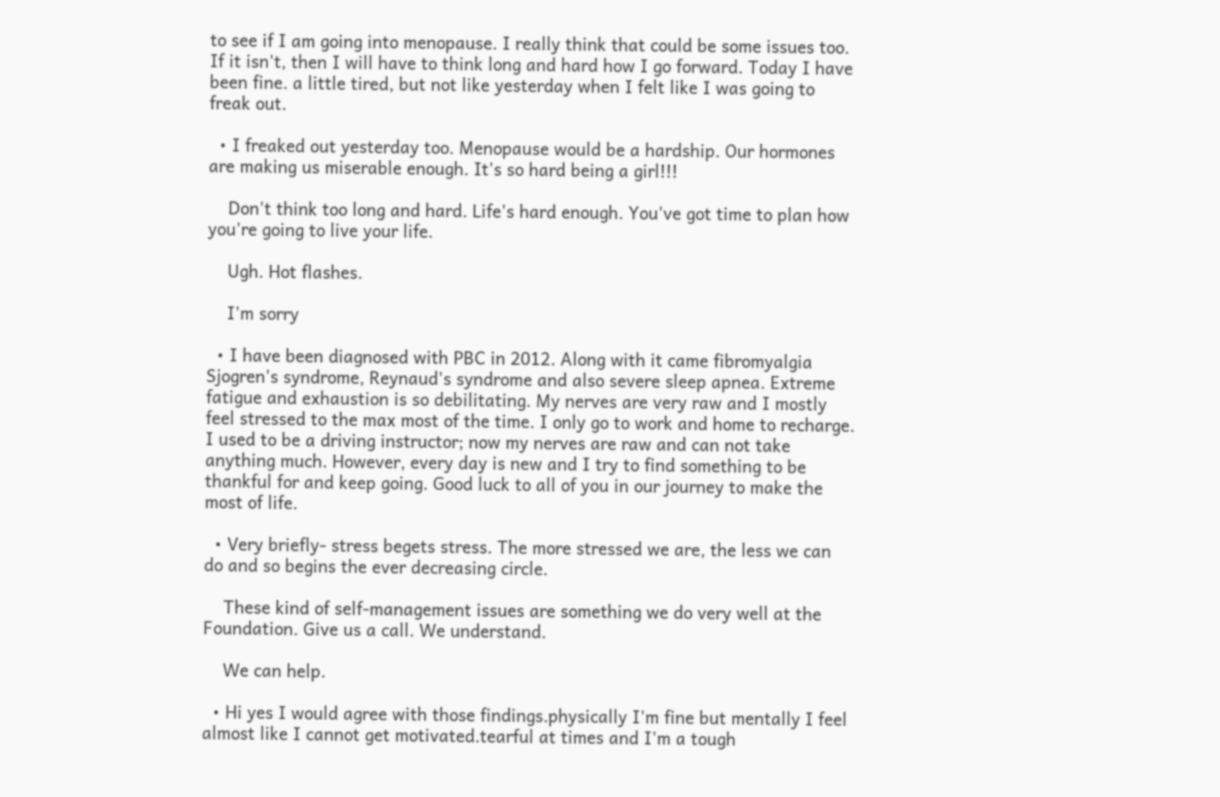to see if I am going into menopause. I really think that could be some issues too. If it isn't, then I will have to think long and hard how I go forward. Today I have been fine. a little tired, but not like yesterday when I felt like I was going to freak out.

  • I freaked out yesterday too. Menopause would be a hardship. Our hormones are making us miserable enough. It's so hard being a girl!!!

    Don't think too long and hard. Life's hard enough. You've got time to plan how you're going to live your life.

    Ugh. Hot flashes.

    I'm sorry

  • I have been diagnosed with PBC in 2012. Along with it came fibromyalgia Sjogren's syndrome, Reynaud's syndrome and also severe sleep apnea. Extreme fatigue and exhaustion is so debilitating. My nerves are very raw and I mostly feel stressed to the max most of the time. I only go to work and home to recharge. I used to be a driving instructor; now my nerves are raw and can not take anything much. However, every day is new and I try to find something to be thankful for and keep going. Good luck to all of you in our journey to make the most of life.

  • Very briefly- stress begets stress. The more stressed we are, the less we can do and so begins the ever decreasing circle.

    These kind of self-management issues are something we do very well at the Foundation. Give us a call. We understand.

    We can help.

  • Hi yes I would agree with those findings.physically I'm fine but mentally I feel almost like I cannot get motivated.tearful at times and I'm a tough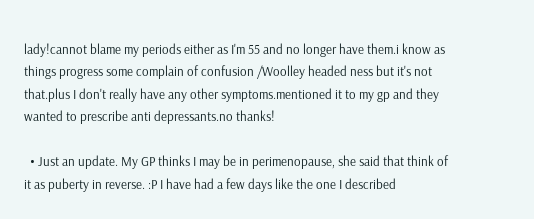lady!cannot blame my periods either as I'm 55 and no longer have them.i know as things progress some complain of confusion /Woolley headed ness but it's not that.plus I don't really have any other symptoms.mentioned it to my gp and they wanted to prescribe anti depressants.no thanks!

  • Just an update. My GP thinks I may be in perimenopause, she said that think of it as puberty in reverse. :P I have had a few days like the one I described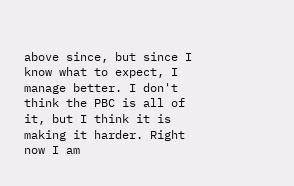above since, but since I know what to expect, I manage better. I don't think the PBC is all of it, but I think it is making it harder. Right now I am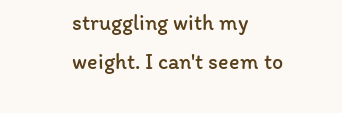struggling with my weight. I can't seem to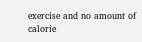exercise and no amount of calorie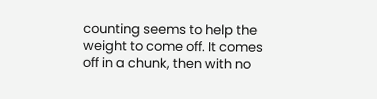counting seems to help the weight to come off. It comes off in a chunk, then with no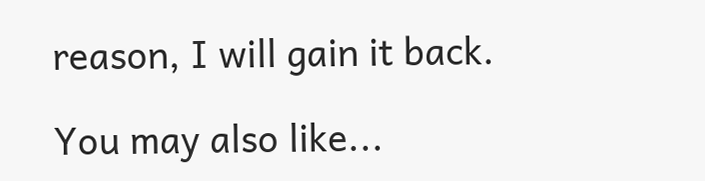reason, I will gain it back.

You may also like...